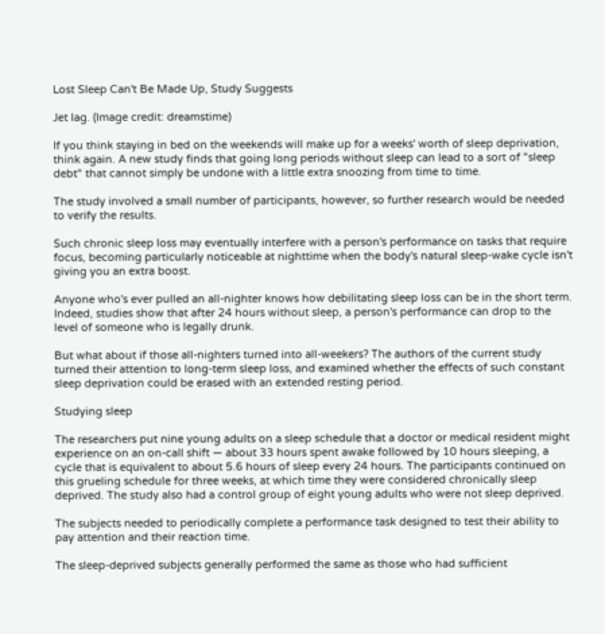Lost Sleep Can't Be Made Up, Study Suggests

Jet lag. (Image credit: dreamstime)

If you think staying in bed on the weekends will make up for a weeks' worth of sleep deprivation, think again. A new study finds that going long periods without sleep can lead to a sort of "sleep debt" that cannot simply be undone with a little extra snoozing from time to time.

The study involved a small number of participants, however, so further research would be needed to verify the results.

Such chronic sleep loss may eventually interfere with a person's performance on tasks that require focus, becoming particularly noticeable at nighttime when the body's natural sleep-wake cycle isn't giving you an extra boost.

Anyone who's ever pulled an all-nighter knows how debilitating sleep loss can be in the short term. Indeed, studies show that after 24 hours without sleep, a person's performance can drop to the level of someone who is legally drunk.

But what about if those all-nighters turned into all-weekers? The authors of the current study turned their attention to long-term sleep loss, and examined whether the effects of such constant sleep deprivation could be erased with an extended resting period.

Studying sleep

The researchers put nine young adults on a sleep schedule that a doctor or medical resident might experience on an on-call shift — about 33 hours spent awake followed by 10 hours sleeping, a cycle that is equivalent to about 5.6 hours of sleep every 24 hours. The participants continued on this grueling schedule for three weeks, at which time they were considered chronically sleep deprived. The study also had a control group of eight young adults who were not sleep deprived.

The subjects needed to periodically complete a performance task designed to test their ability to pay attention and their reaction time.

The sleep-deprived subjects generally performed the same as those who had sufficient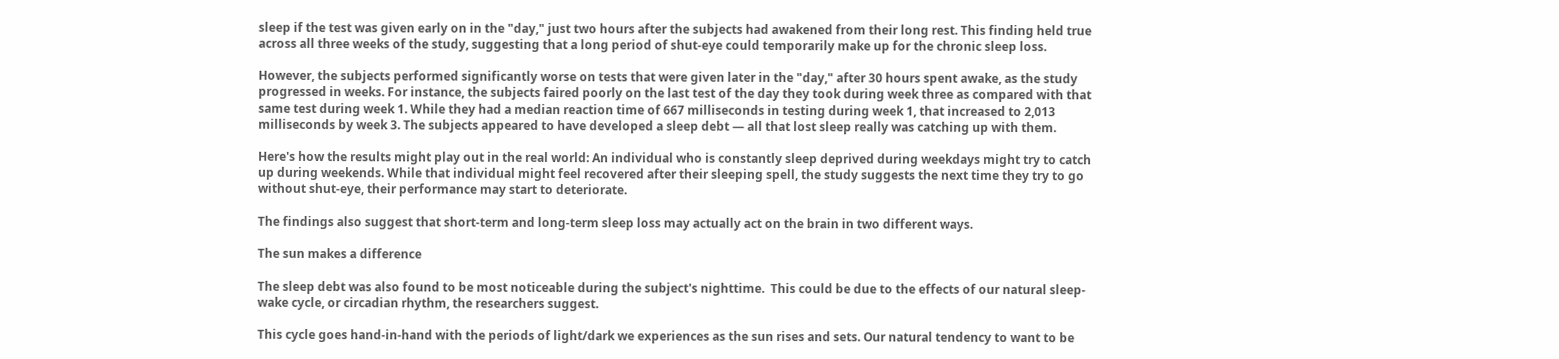sleep if the test was given early on in the "day," just two hours after the subjects had awakened from their long rest. This finding held true across all three weeks of the study, suggesting that a long period of shut-eye could temporarily make up for the chronic sleep loss.

However, the subjects performed significantly worse on tests that were given later in the "day," after 30 hours spent awake, as the study progressed in weeks. For instance, the subjects faired poorly on the last test of the day they took during week three as compared with that same test during week 1. While they had a median reaction time of 667 milliseconds in testing during week 1, that increased to 2,013 milliseconds by week 3. The subjects appeared to have developed a sleep debt — all that lost sleep really was catching up with them.

Here's how the results might play out in the real world: An individual who is constantly sleep deprived during weekdays might try to catch up during weekends. While that individual might feel recovered after their sleeping spell, the study suggests the next time they try to go without shut-eye, their performance may start to deteriorate.

The findings also suggest that short-term and long-term sleep loss may actually act on the brain in two different ways.

The sun makes a difference

The sleep debt was also found to be most noticeable during the subject's nighttime.  This could be due to the effects of our natural sleep-wake cycle, or circadian rhythm, the researchers suggest.

This cycle goes hand-in-hand with the periods of light/dark we experiences as the sun rises and sets. Our natural tendency to want to be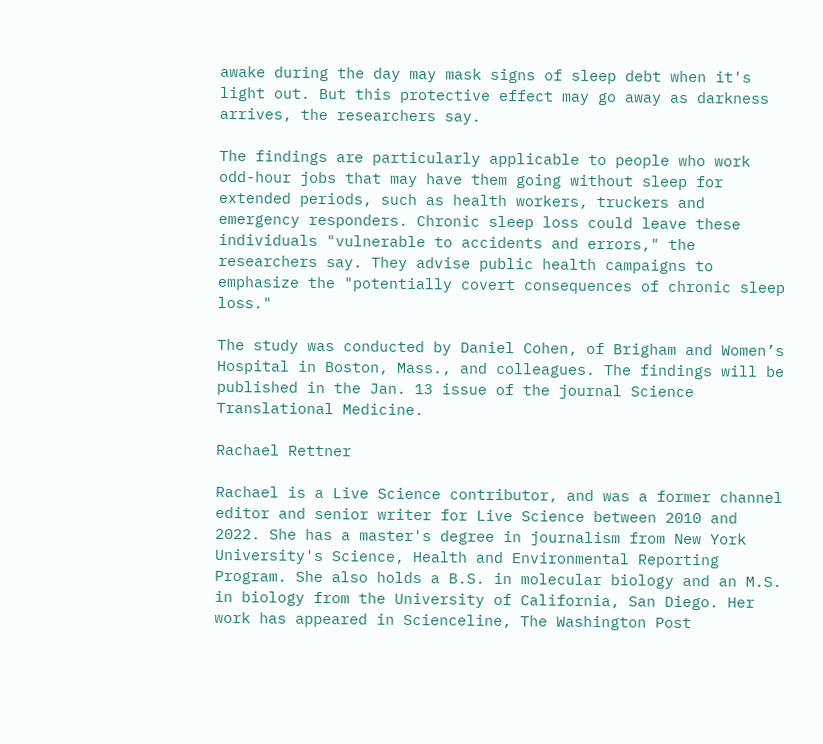awake during the day may mask signs of sleep debt when it's light out. But this protective effect may go away as darkness arrives, the researchers say.

The findings are particularly applicable to people who work odd-hour jobs that may have them going without sleep for extended periods, such as health workers, truckers and emergency responders. Chronic sleep loss could leave these individuals "vulnerable to accidents and errors," the researchers say. They advise public health campaigns to emphasize the "potentially covert consequences of chronic sleep loss."

The study was conducted by Daniel Cohen, of Brigham and Women’s Hospital in Boston, Mass., and colleagues. The findings will be published in the Jan. 13 issue of the journal Science Translational Medicine.

Rachael Rettner

Rachael is a Live Science contributor, and was a former channel editor and senior writer for Live Science between 2010 and 2022. She has a master's degree in journalism from New York University's Science, Health and Environmental Reporting Program. She also holds a B.S. in molecular biology and an M.S. in biology from the University of California, San Diego. Her work has appeared in Scienceline, The Washington Post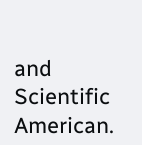and Scientific American.